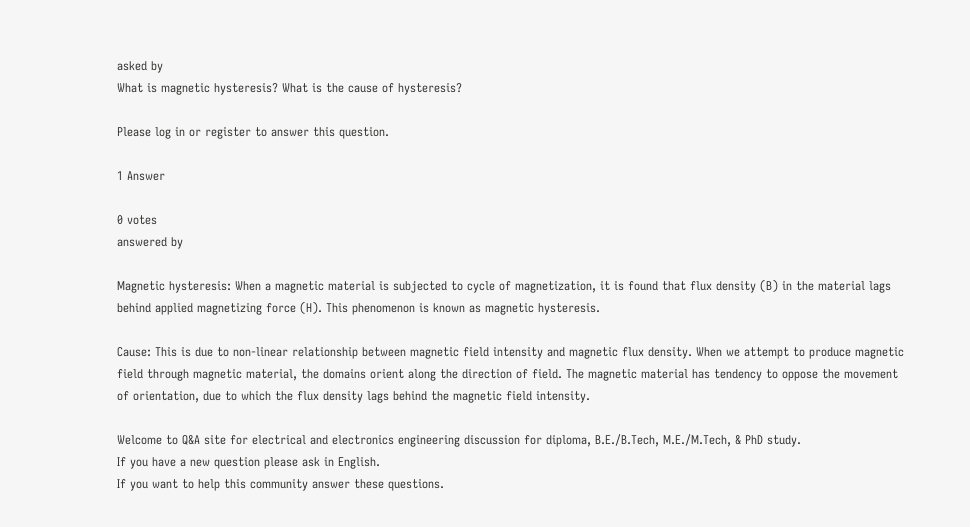asked by
What is magnetic hysteresis? What is the cause of hysteresis?

Please log in or register to answer this question.

1 Answer

0 votes
answered by

Magnetic hysteresis: When a magnetic material is subjected to cycle of magnetization, it is found that flux density (B) in the material lags behind applied magnetizing force (H). This phenomenon is known as magnetic hysteresis.

Cause: This is due to non-linear relationship between magnetic field intensity and magnetic flux density. When we attempt to produce magnetic field through magnetic material, the domains orient along the direction of field. The magnetic material has tendency to oppose the movement of orientation, due to which the flux density lags behind the magnetic field intensity.

Welcome to Q&A site for electrical and electronics engineering discussion for diploma, B.E./B.Tech, M.E./M.Tech, & PhD study.
If you have a new question please ask in English.
If you want to help this community answer these questions.